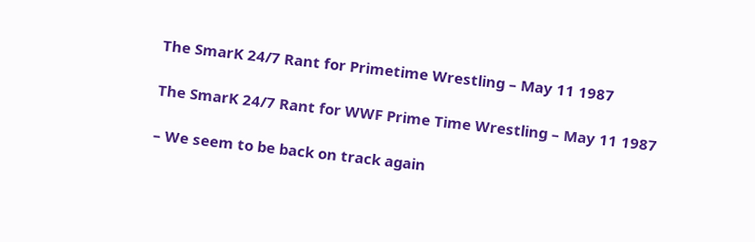The SmarK 24/7 Rant for Primetime Wrestling – May 11 1987

The SmarK 24/7 Rant for WWF Prime Time Wrestling – May 11 1987

– We seem to be back on track again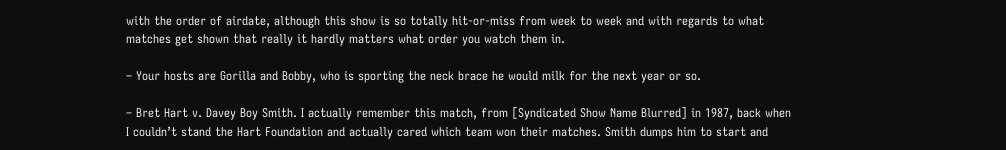with the order of airdate, although this show is so totally hit-or-miss from week to week and with regards to what matches get shown that really it hardly matters what order you watch them in.

– Your hosts are Gorilla and Bobby, who is sporting the neck brace he would milk for the next year or so.

– Bret Hart v. Davey Boy Smith. I actually remember this match, from [Syndicated Show Name Blurred] in 1987, back when I couldn’t stand the Hart Foundation and actually cared which team won their matches. Smith dumps him to start and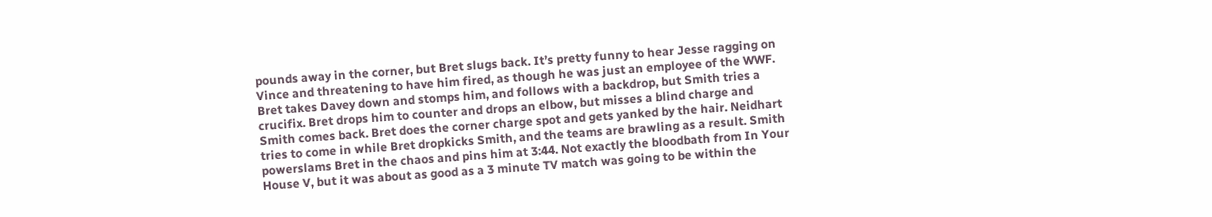pounds away in the corner, but Bret slugs back. It’s pretty funny to hear Jesse ragging on Vince and threatening to have him fired, as though he was just an employee of the WWF. Bret takes Davey down and stomps him, and follows with a backdrop, but Smith tries a crucifix. Bret drops him to counter and drops an elbow, but misses a blind charge and Smith comes back. Bret does the corner charge spot and gets yanked by the hair. Neidhart tries to come in while Bret dropkicks Smith, and the teams are brawling as a result. Smith powerslams Bret in the chaos and pins him at 3:44. Not exactly the bloodbath from In Your House V, but it was about as good as a 3 minute TV match was going to be within the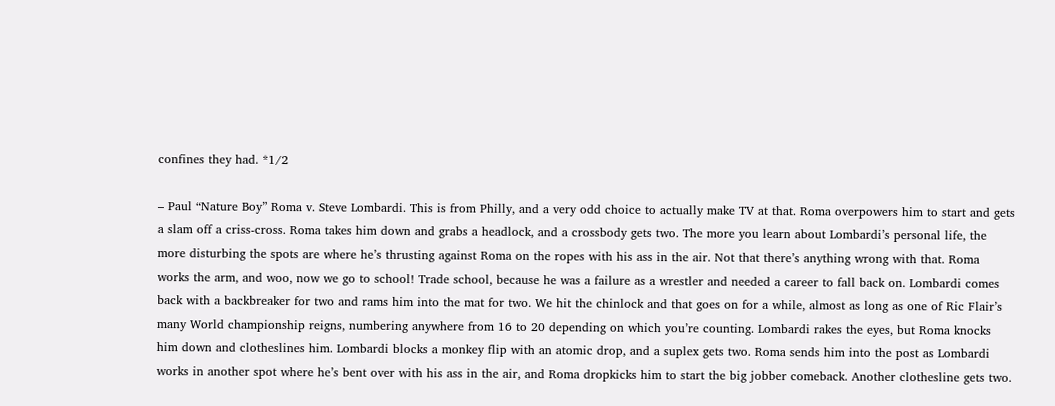confines they had. *1/2

– Paul “Nature Boy” Roma v. Steve Lombardi. This is from Philly, and a very odd choice to actually make TV at that. Roma overpowers him to start and gets a slam off a criss-cross. Roma takes him down and grabs a headlock, and a crossbody gets two. The more you learn about Lombardi’s personal life, the more disturbing the spots are where he’s thrusting against Roma on the ropes with his ass in the air. Not that there’s anything wrong with that. Roma works the arm, and woo, now we go to school! Trade school, because he was a failure as a wrestler and needed a career to fall back on. Lombardi comes back with a backbreaker for two and rams him into the mat for two. We hit the chinlock and that goes on for a while, almost as long as one of Ric Flair’s many World championship reigns, numbering anywhere from 16 to 20 depending on which you’re counting. Lombardi rakes the eyes, but Roma knocks him down and clotheslines him. Lombardi blocks a monkey flip with an atomic drop, and a suplex gets two. Roma sends him into the post as Lombardi works in another spot where he’s bent over with his ass in the air, and Roma dropkicks him to start the big jobber comeback. Another clothesline gets two.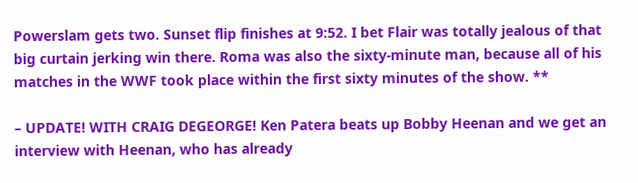Powerslam gets two. Sunset flip finishes at 9:52. I bet Flair was totally jealous of that big curtain jerking win there. Roma was also the sixty-minute man, because all of his matches in the WWF took place within the first sixty minutes of the show. **

– UPDATE! WITH CRAIG DEGEORGE! Ken Patera beats up Bobby Heenan and we get an interview with Heenan, who has already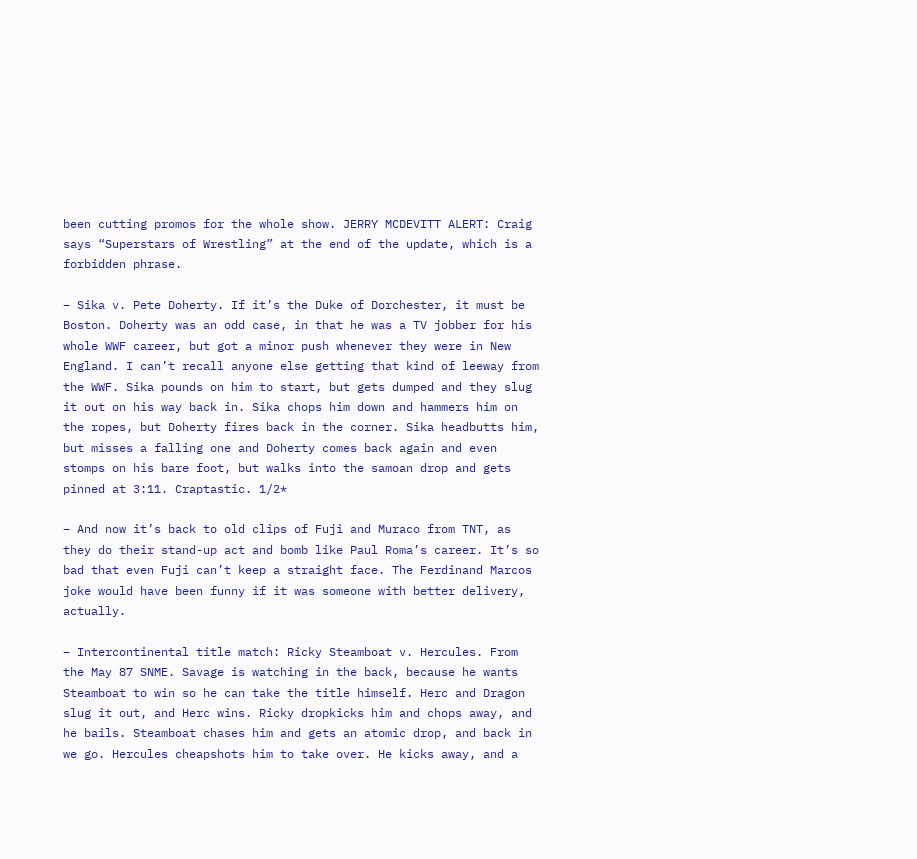been cutting promos for the whole show. JERRY MCDEVITT ALERT: Craig says “Superstars of Wrestling” at the end of the update, which is a forbidden phrase.

– Sika v. Pete Doherty. If it’s the Duke of Dorchester, it must be Boston. Doherty was an odd case, in that he was a TV jobber for his whole WWF career, but got a minor push whenever they were in New England. I can’t recall anyone else getting that kind of leeway from the WWF. Sika pounds on him to start, but gets dumped and they slug it out on his way back in. Sika chops him down and hammers him on the ropes, but Doherty fires back in the corner. Sika headbutts him, but misses a falling one and Doherty comes back again and even stomps on his bare foot, but walks into the samoan drop and gets pinned at 3:11. Craptastic. 1/2*

– And now it’s back to old clips of Fuji and Muraco from TNT, as they do their stand-up act and bomb like Paul Roma’s career. It’s so bad that even Fuji can’t keep a straight face. The Ferdinand Marcos joke would have been funny if it was someone with better delivery, actually.

– Intercontinental title match: Ricky Steamboat v. Hercules. From the May 87 SNME. Savage is watching in the back, because he wants Steamboat to win so he can take the title himself. Herc and Dragon slug it out, and Herc wins. Ricky dropkicks him and chops away, and he bails. Steamboat chases him and gets an atomic drop, and back in we go. Hercules cheapshots him to take over. He kicks away, and a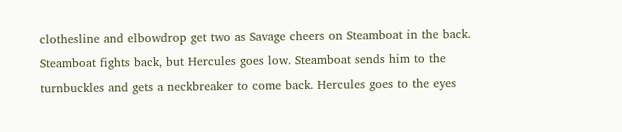clothesline and elbowdrop get two as Savage cheers on Steamboat in the back. Steamboat fights back, but Hercules goes low. Steamboat sends him to the turnbuckles and gets a neckbreaker to come back. Hercules goes to the eyes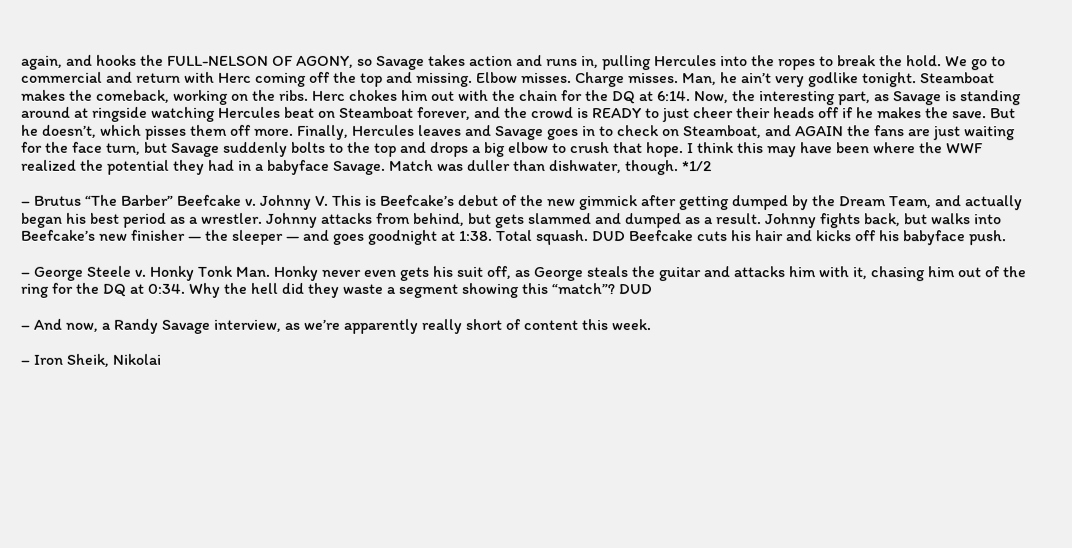again, and hooks the FULL-NELSON OF AGONY, so Savage takes action and runs in, pulling Hercules into the ropes to break the hold. We go to commercial and return with Herc coming off the top and missing. Elbow misses. Charge misses. Man, he ain’t very godlike tonight. Steamboat makes the comeback, working on the ribs. Herc chokes him out with the chain for the DQ at 6:14. Now, the interesting part, as Savage is standing around at ringside watching Hercules beat on Steamboat forever, and the crowd is READY to just cheer their heads off if he makes the save. But he doesn’t, which pisses them off more. Finally, Hercules leaves and Savage goes in to check on Steamboat, and AGAIN the fans are just waiting for the face turn, but Savage suddenly bolts to the top and drops a big elbow to crush that hope. I think this may have been where the WWF realized the potential they had in a babyface Savage. Match was duller than dishwater, though. *1/2

– Brutus “The Barber” Beefcake v. Johnny V. This is Beefcake’s debut of the new gimmick after getting dumped by the Dream Team, and actually began his best period as a wrestler. Johnny attacks from behind, but gets slammed and dumped as a result. Johnny fights back, but walks into Beefcake’s new finisher — the sleeper — and goes goodnight at 1:38. Total squash. DUD Beefcake cuts his hair and kicks off his babyface push.

– George Steele v. Honky Tonk Man. Honky never even gets his suit off, as George steals the guitar and attacks him with it, chasing him out of the ring for the DQ at 0:34. Why the hell did they waste a segment showing this “match”? DUD

– And now, a Randy Savage interview, as we’re apparently really short of content this week.

– Iron Sheik, Nikolai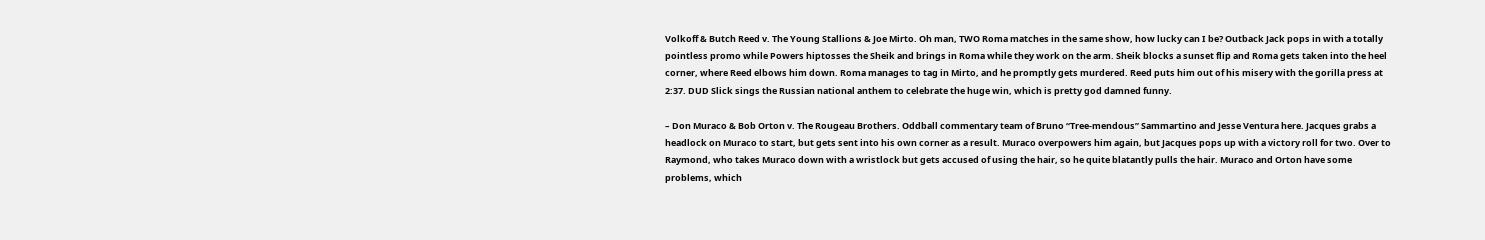Volkoff & Butch Reed v. The Young Stallions & Joe Mirto. Oh man, TWO Roma matches in the same show, how lucky can I be? Outback Jack pops in with a totally pointless promo while Powers hiptosses the Sheik and brings in Roma while they work on the arm. Sheik blocks a sunset flip and Roma gets taken into the heel corner, where Reed elbows him down. Roma manages to tag in Mirto, and he promptly gets murdered. Reed puts him out of his misery with the gorilla press at 2:37. DUD Slick sings the Russian national anthem to celebrate the huge win, which is pretty god damned funny.

– Don Muraco & Bob Orton v. The Rougeau Brothers. Oddball commentary team of Bruno “Tree-mendous” Sammartino and Jesse Ventura here. Jacques grabs a headlock on Muraco to start, but gets sent into his own corner as a result. Muraco overpowers him again, but Jacques pops up with a victory roll for two. Over to Raymond, who takes Muraco down with a wristlock but gets accused of using the hair, so he quite blatantly pulls the hair. Muraco and Orton have some problems, which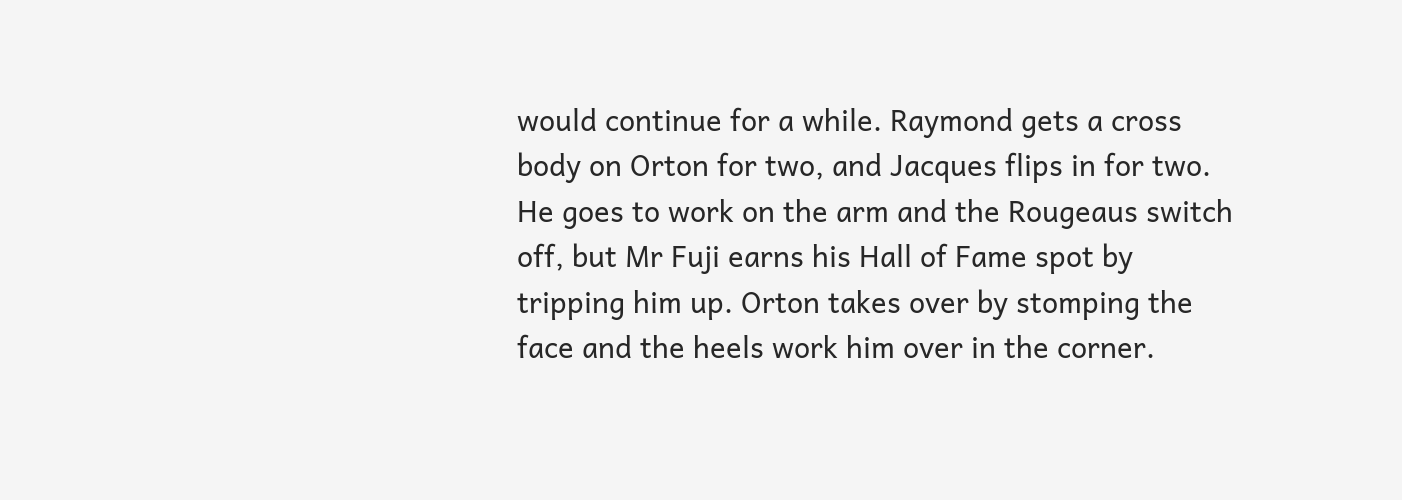would continue for a while. Raymond gets a cross body on Orton for two, and Jacques flips in for two. He goes to work on the arm and the Rougeaus switch off, but Mr Fuji earns his Hall of Fame spot by tripping him up. Orton takes over by stomping the face and the heels work him over in the corner.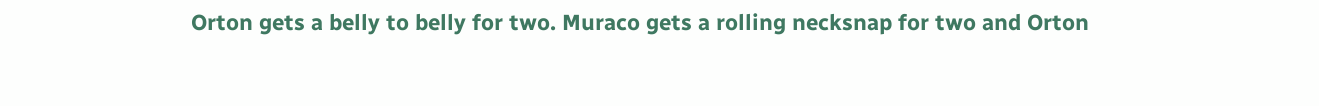Orton gets a belly to belly for two. Muraco gets a rolling necksnap for two and Orton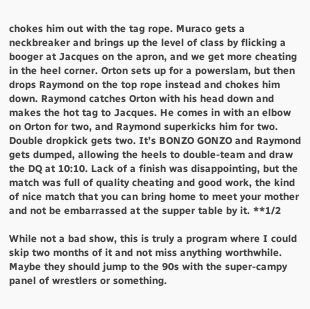chokes him out with the tag rope. Muraco gets a neckbreaker and brings up the level of class by flicking a booger at Jacques on the apron, and we get more cheating in the heel corner. Orton sets up for a powerslam, but then drops Raymond on the top rope instead and chokes him down. Raymond catches Orton with his head down and makes the hot tag to Jacques. He comes in with an elbow on Orton for two, and Raymond superkicks him for two. Double dropkick gets two. It’s BONZO GONZO and Raymond gets dumped, allowing the heels to double-team and draw the DQ at 10:10. Lack of a finish was disappointing, but the match was full of quality cheating and good work, the kind of nice match that you can bring home to meet your mother and not be embarrassed at the supper table by it. **1/2

While not a bad show, this is truly a program where I could skip two months of it and not miss anything worthwhile. Maybe they should jump to the 90s with the super-campy panel of wrestlers or something.